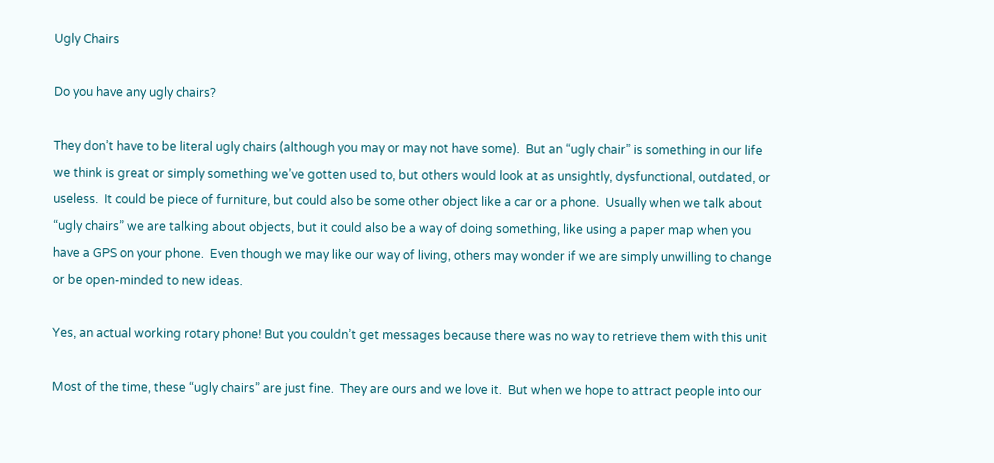Ugly Chairs

Do you have any ugly chairs?

They don’t have to be literal ugly chairs (although you may or may not have some).  But an “ugly chair” is something in our life we think is great or simply something we’ve gotten used to, but others would look at as unsightly, dysfunctional, outdated, or useless.  It could be piece of furniture, but could also be some other object like a car or a phone.  Usually when we talk about “ugly chairs” we are talking about objects, but it could also be a way of doing something, like using a paper map when you have a GPS on your phone.  Even though we may like our way of living, others may wonder if we are simply unwilling to change or be open-minded to new ideas.

Yes, an actual working rotary phone! But you couldn’t get messages because there was no way to retrieve them with this unit

Most of the time, these “ugly chairs” are just fine.  They are ours and we love it.  But when we hope to attract people into our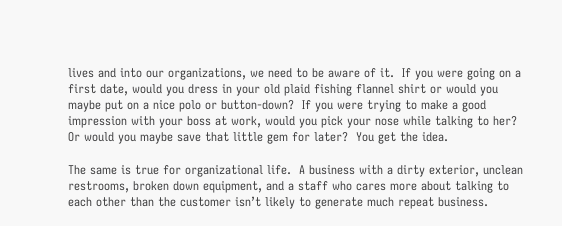lives and into our organizations, we need to be aware of it.  If you were going on a first date, would you dress in your old plaid fishing flannel shirt or would you maybe put on a nice polo or button-down?  If you were trying to make a good impression with your boss at work, would you pick your nose while talking to her?  Or would you maybe save that little gem for later?  You get the idea.

The same is true for organizational life.  A business with a dirty exterior, unclean restrooms, broken down equipment, and a staff who cares more about talking to each other than the customer isn’t likely to generate much repeat business.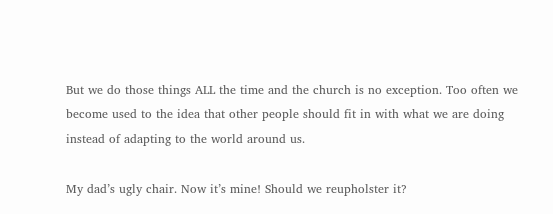But we do those things ALL the time and the church is no exception. Too often we become used to the idea that other people should fit in with what we are doing instead of adapting to the world around us.

My dad’s ugly chair. Now it’s mine! Should we reupholster it?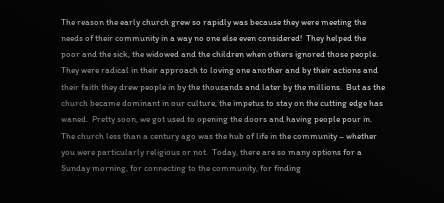The reason the early church grew so rapidly was because they were meeting the needs of their community in a way no one else even considered!  They helped the poor and the sick, the widowed and the children when others ignored those people.  They were radical in their approach to loving one another and by their actions and their faith they drew people in by the thousands and later by the millions.  But as the church became dominant in our culture, the impetus to stay on the cutting edge has waned.  Pretty soon, we got used to opening the doors and having people pour in.  The church less than a century ago was the hub of life in the community – whether you were particularly religious or not.  Today, there are so many options for a Sunday morning, for connecting to the community, for finding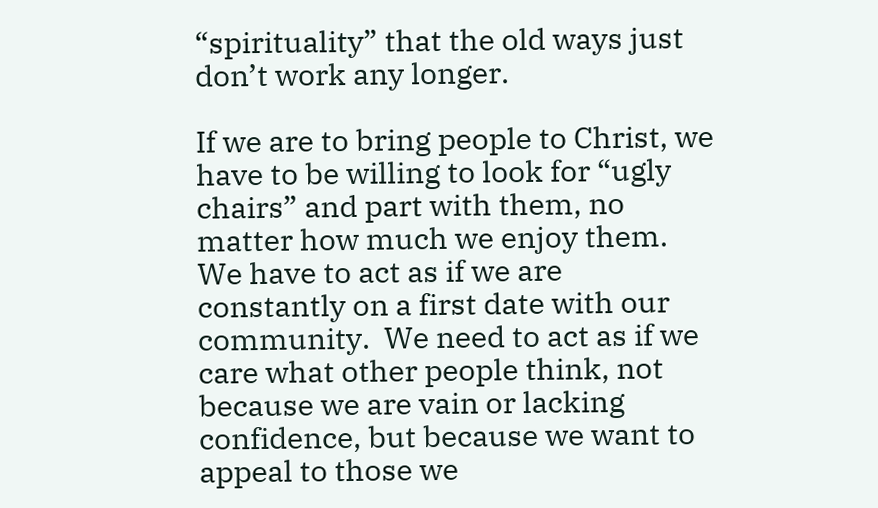“spirituality” that the old ways just don’t work any longer.

If we are to bring people to Christ, we have to be willing to look for “ugly chairs” and part with them, no matter how much we enjoy them.  We have to act as if we are constantly on a first date with our community.  We need to act as if we care what other people think, not because we are vain or lacking confidence, but because we want to appeal to those we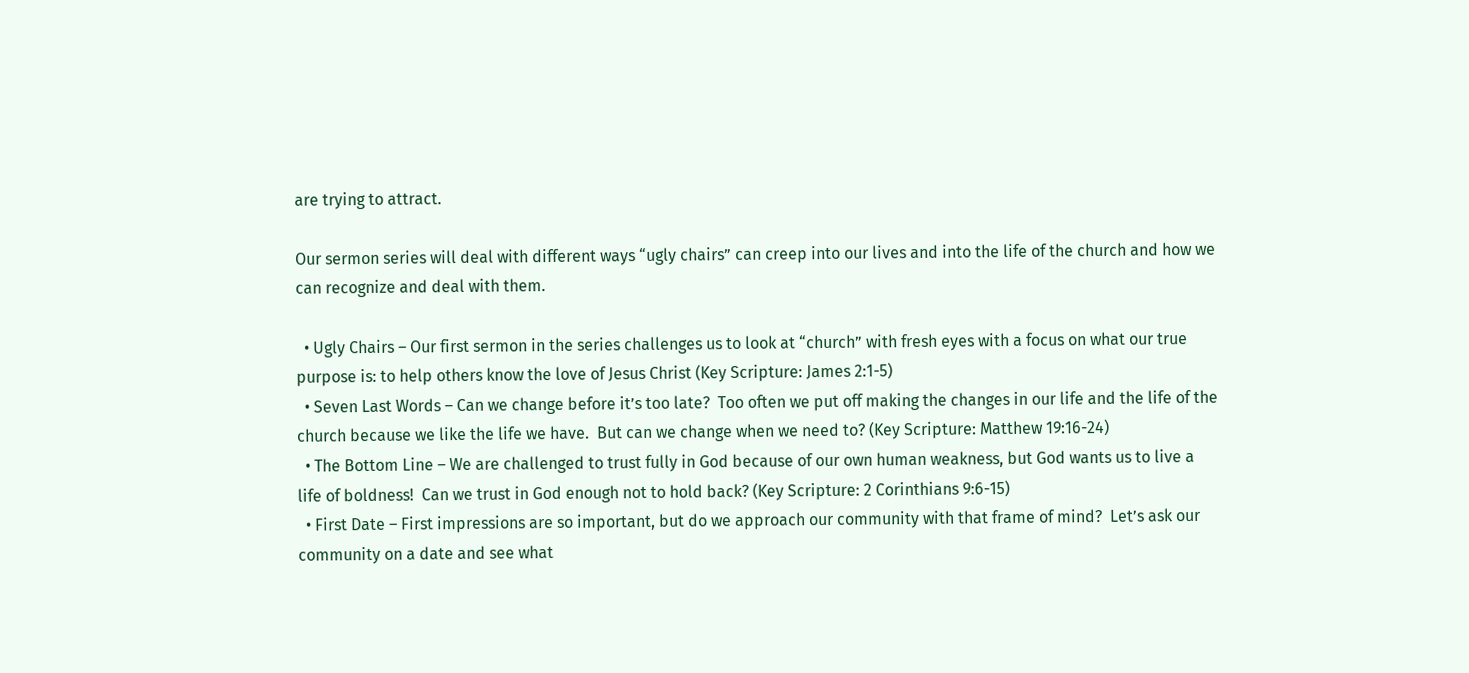are trying to attract.

Our sermon series will deal with different ways “ugly chairs” can creep into our lives and into the life of the church and how we can recognize and deal with them.

  • Ugly Chairs – Our first sermon in the series challenges us to look at “church” with fresh eyes with a focus on what our true purpose is: to help others know the love of Jesus Christ (Key Scripture: James 2:1-5)
  • Seven Last Words – Can we change before it’s too late?  Too often we put off making the changes in our life and the life of the church because we like the life we have.  But can we change when we need to? (Key Scripture: Matthew 19:16-24)
  • The Bottom Line – We are challenged to trust fully in God because of our own human weakness, but God wants us to live a life of boldness!  Can we trust in God enough not to hold back? (Key Scripture: 2 Corinthians 9:6-15)
  • First Date – First impressions are so important, but do we approach our community with that frame of mind?  Let’s ask our community on a date and see what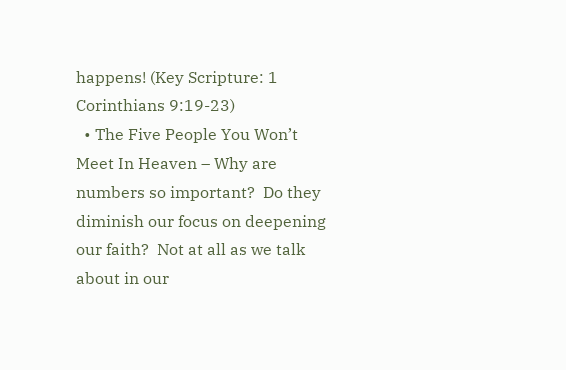happens! (Key Scripture: 1 Corinthians 9:19-23)
  • The Five People You Won’t Meet In Heaven – Why are numbers so important?  Do they diminish our focus on deepening our faith?  Not at all as we talk about in our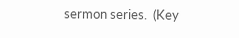sermon series.  (Key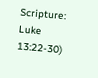Scripture: Luke 13:22-30)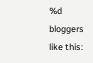%d bloggers like this: